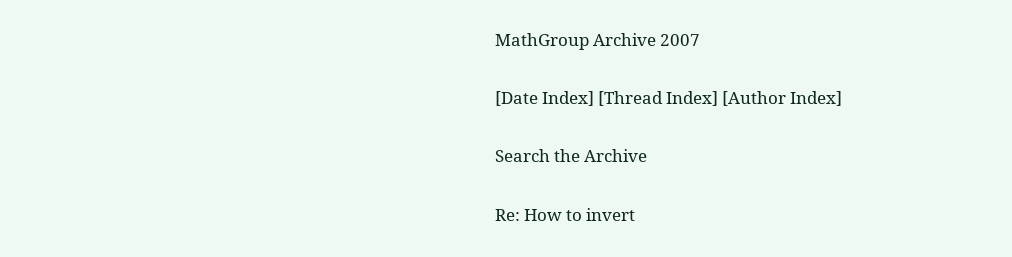MathGroup Archive 2007

[Date Index] [Thread Index] [Author Index]

Search the Archive

Re: How to invert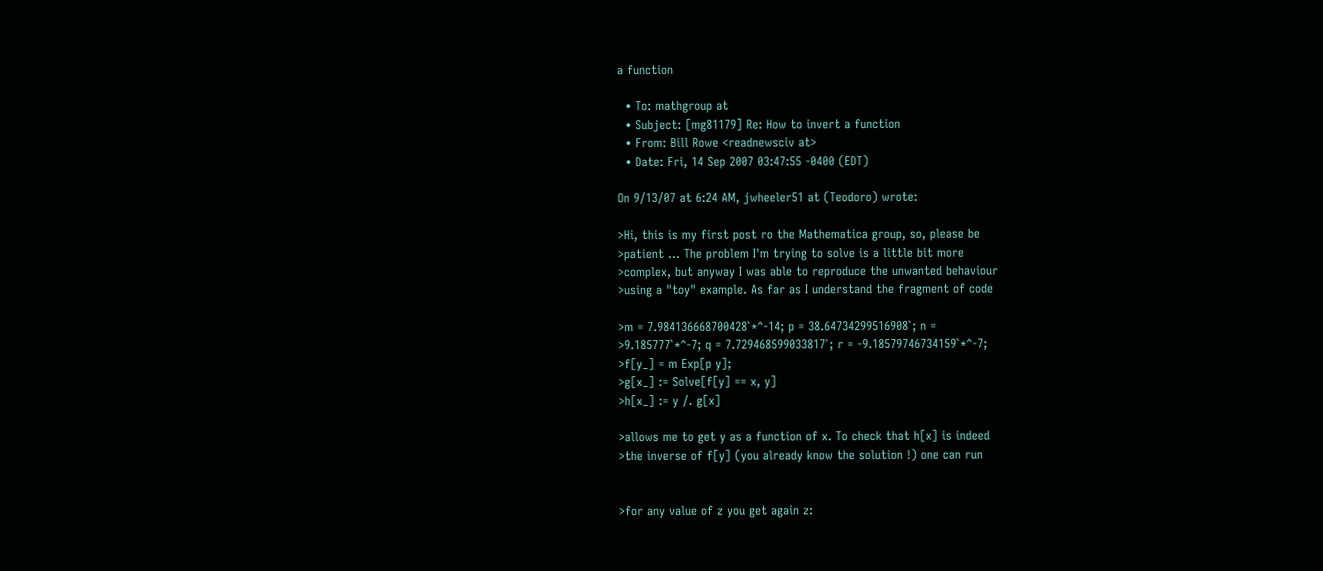a function

  • To: mathgroup at
  • Subject: [mg81179] Re: How to invert a function
  • From: Bill Rowe <readnewsciv at>
  • Date: Fri, 14 Sep 2007 03:47:55 -0400 (EDT)

On 9/13/07 at 6:24 AM, jwheeler51 at (Teodoro) wrote:

>Hi, this is my first post ro the Mathematica group, so, please be
>patient ... The problem I'm trying to solve is a little bit more
>complex, but anyway I was able to reproduce the unwanted behaviour
>using a "toy" example. As far as I understand the fragment of code

>m = 7.984136668700428`*^-14; p = 38.64734299516908`; n =
>9.185777`*^-7; q = 7.729468599033817`; r = -9.18579746734159`*^-7;
>f[y_] = m Exp[p y];
>g[x_] := Solve[f[y] == x, y]
>h[x_] := y /. g[x]

>allows me to get y as a function of x. To check that h[x] is indeed
>the inverse of f[y] (you already know the solution !) one can run


>for any value of z you get again z: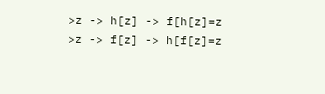>z -> h[z] -> f[h[z]=z
>z -> f[z] -> h[f[z]=z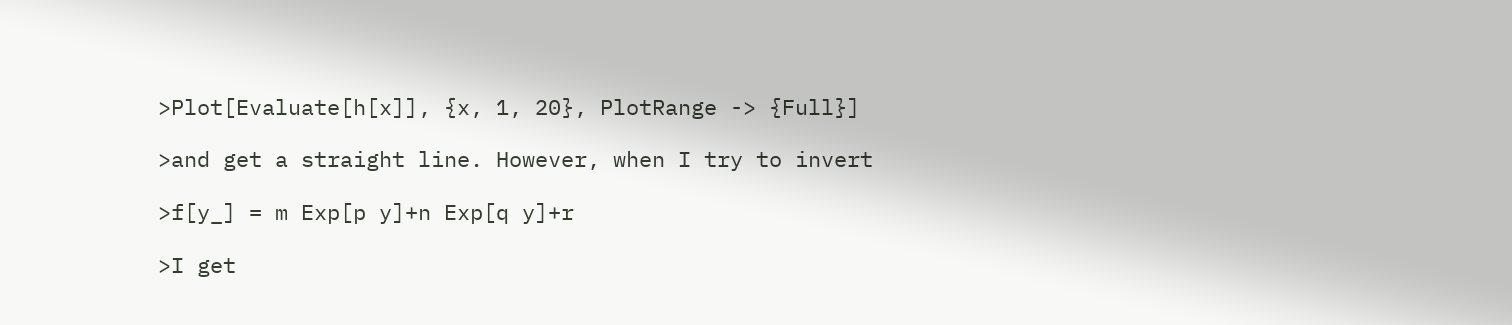>Plot[Evaluate[h[x]], {x, 1, 20}, PlotRange -> {Full}]

>and get a straight line. However, when I try to invert

>f[y_] = m Exp[p y]+n Exp[q y]+r

>I get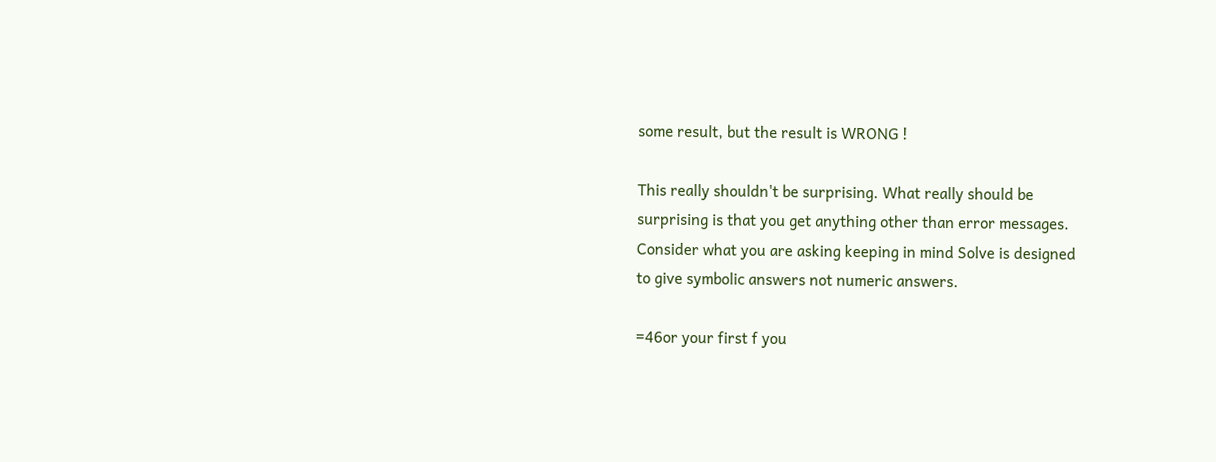some result, but the result is WRONG !

This really shouldn't be surprising. What really should be
surprising is that you get anything other than error messages.
Consider what you are asking keeping in mind Solve is designed
to give symbolic answers not numeric answers.

=46or your first f you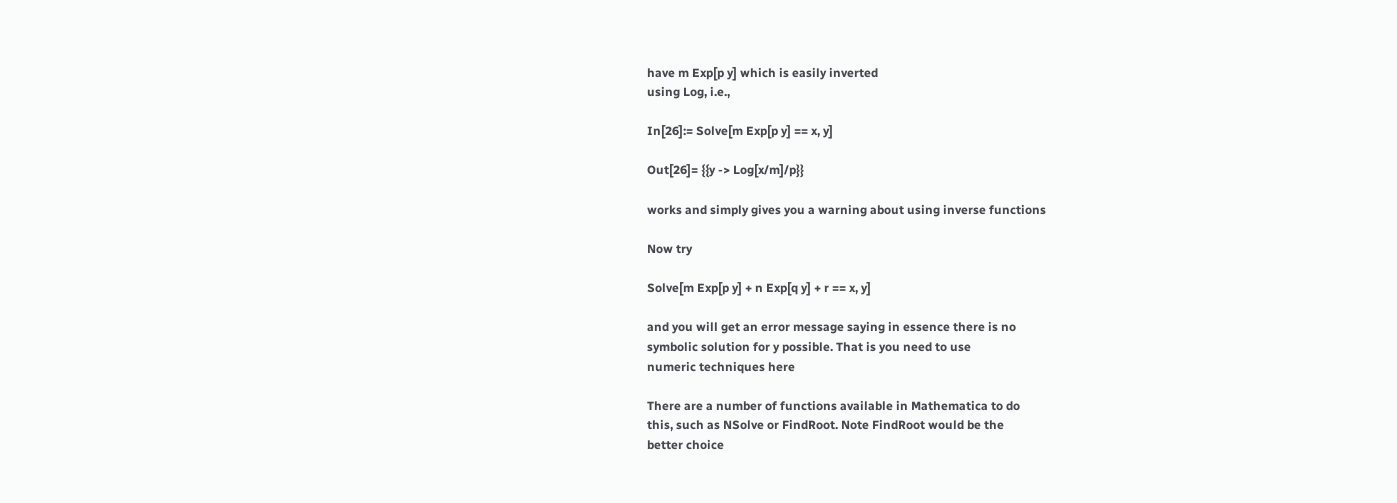have m Exp[p y] which is easily inverted
using Log, i.e.,

In[26]:= Solve[m Exp[p y] == x, y]

Out[26]= {{y -> Log[x/m]/p}}

works and simply gives you a warning about using inverse functions

Now try

Solve[m Exp[p y] + n Exp[q y] + r == x, y]

and you will get an error message saying in essence there is no
symbolic solution for y possible. That is you need to use
numeric techniques here

There are a number of functions available in Mathematica to do
this, such as NSolve or FindRoot. Note FindRoot would be the
better choice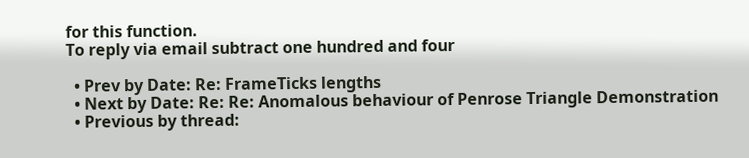for this function.
To reply via email subtract one hundred and four

  • Prev by Date: Re: FrameTicks lengths
  • Next by Date: Re: Re: Anomalous behaviour of Penrose Triangle Demonstration
  • Previous by thread: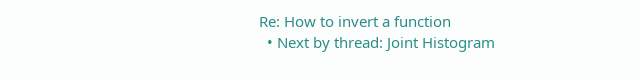Re: How to invert a function
  • Next by thread: Joint Histogram